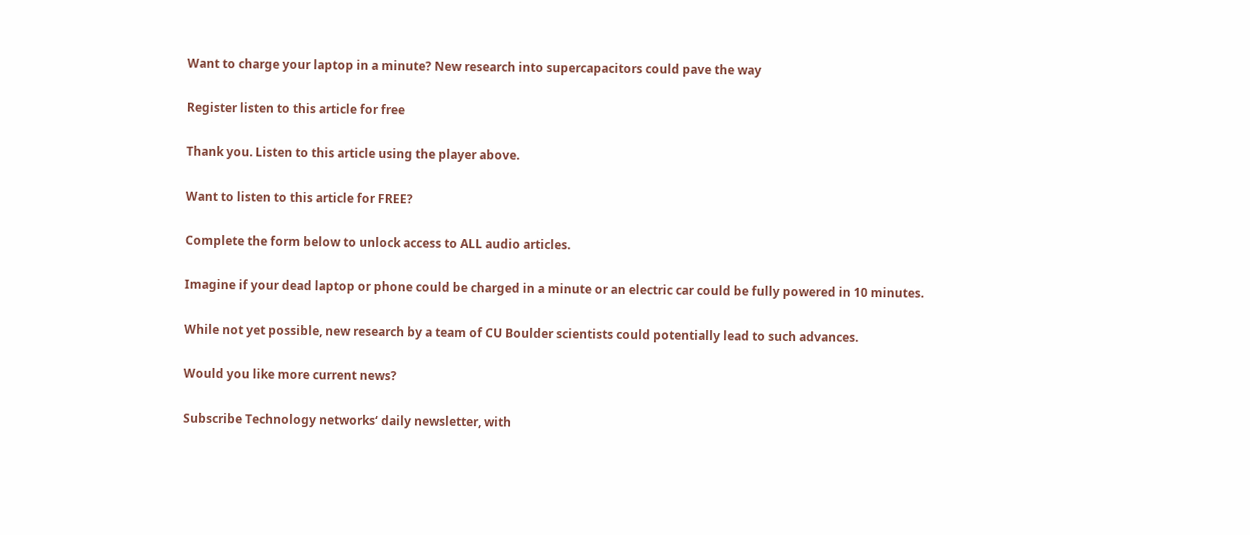Want to charge your laptop in a minute? New research into supercapacitors could pave the way

Register listen to this article for free

Thank you. Listen to this article using the player above.

Want to listen to this article for FREE?

Complete the form below to unlock access to ALL audio articles.

Imagine if your dead laptop or phone could be charged in a minute or an electric car could be fully powered in 10 minutes.

While not yet possible, new research by a team of CU Boulder scientists could potentially lead to such advances.

Would you like more current news?

Subscribe Technology networks‘ daily newsletter, with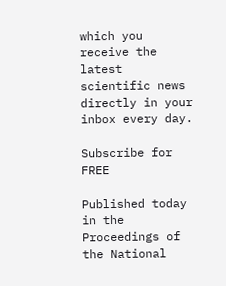which you receive the latest scientific news directly in your inbox every day.

Subscribe for FREE

Published today in the Proceedings of the National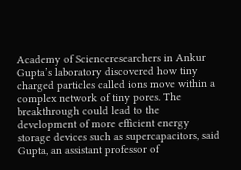Academy of Scienceresearchers in Ankur Gupta’s laboratory discovered how tiny charged particles called ions move within a complex network of tiny pores. The breakthrough could lead to the development of more efficient energy storage devices such as supercapacitors, said Gupta, an assistant professor of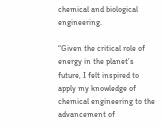chemical and biological engineering.

“Given the critical role of energy in the planet’s future, I felt inspired to apply my knowledge of chemical engineering to the advancement of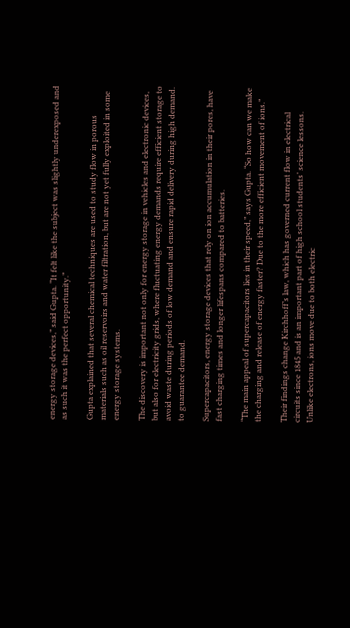energy storage devices,” said Gupta. “It felt like the subject was slightly underexposed and as such it was the perfect opportunity.”

Gupta explained that several chemical techniques are used to study flow in porous materials such as oil reservoirs and water filtration, but are not yet fully exploited in some energy storage systems.

The discovery is important not only for energy storage in vehicles and electronic devices, but also for electricity grids, where fluctuating energy demands require efficient storage to avoid waste during periods of low demand and ensure rapid delivery during high demand. to guarantee demand.

Supercapacitors, energy storage devices that rely on ion accumulation in their pores, have fast charging times and longer lifespans compared to batteries.

“The main appeal of supercapacitors lies in their speed,” says Gupta. “So how can we make the charging and release of energy faster? Due to the more efficient movement of ions.”

Their findings change Kirchhoff’s law, which has governed current flow in electrical circuits since 1845 and is an important part of high school students’ science lessons. Unlike electrons, ions move due to both electric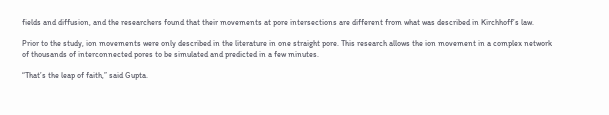fields and diffusion, and the researchers found that their movements at pore intersections are different from what was described in Kirchhoff’s law.

Prior to the study, ion movements were only described in the literature in one straight pore. This research allows the ion movement in a complex network of thousands of interconnected pores to be simulated and predicted in a few minutes.

“That’s the leap of faith,” said Gupta.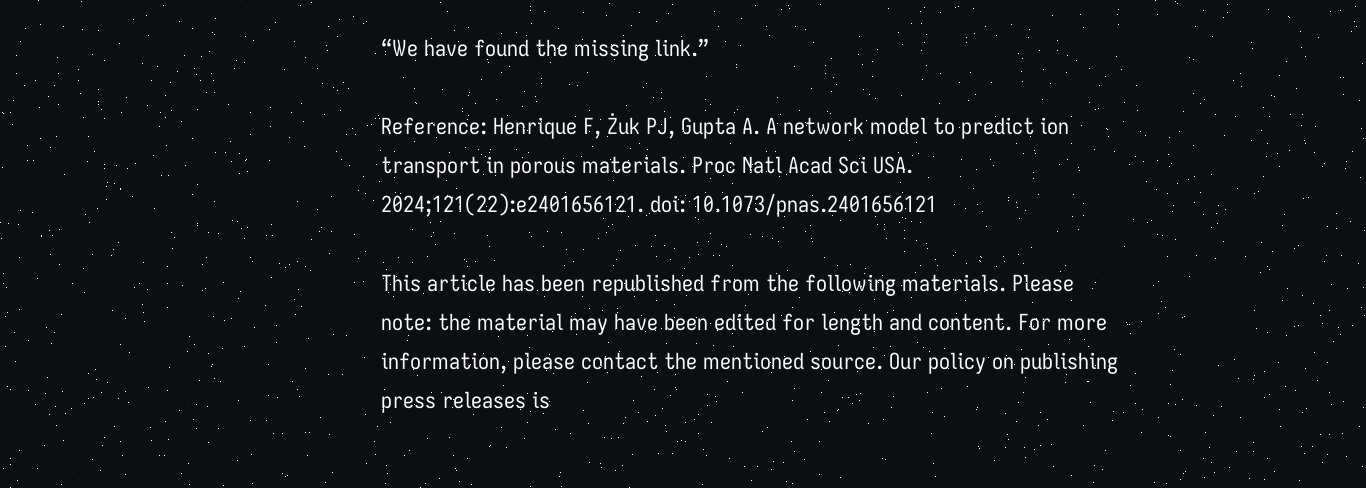“We have found the missing link.”

Reference: Henrique F, Żuk PJ, Gupta A. A network model to predict ion transport in porous materials. Proc Natl Acad Sci USA. 2024;121(22):e2401656121. doi: 10.1073/pnas.2401656121

This article has been republished from the following materials. Please note: the material may have been edited for length and content. For more information, please contact the mentioned source. Our policy on publishing press releases is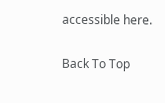accessible here.

Back To Top